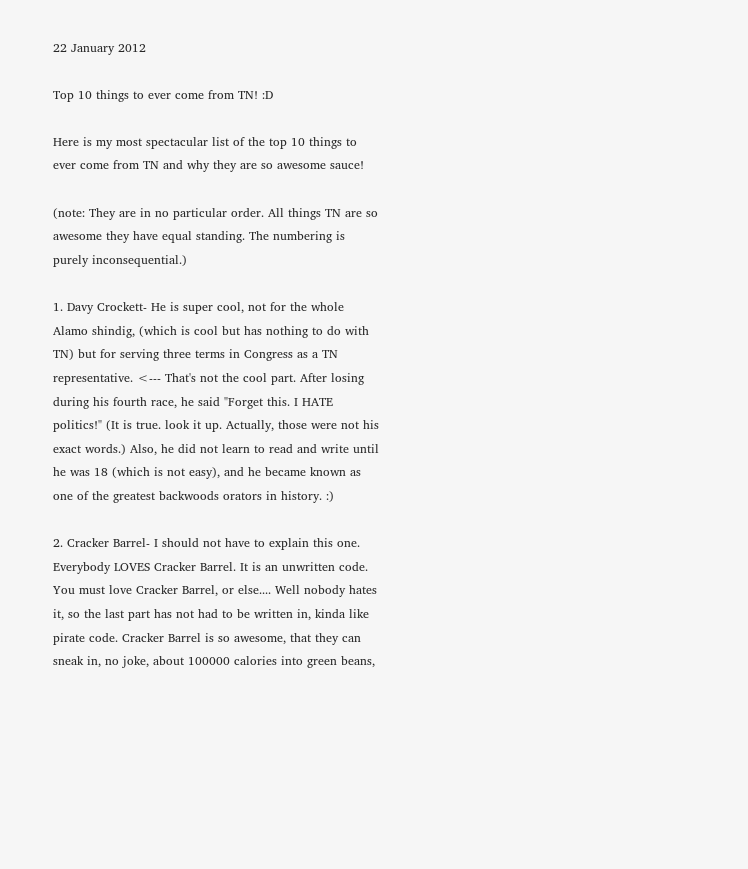22 January 2012

Top 10 things to ever come from TN! :D

Here is my most spectacular list of the top 10 things to ever come from TN and why they are so awesome sauce!

(note: They are in no particular order. All things TN are so awesome they have equal standing. The numbering is purely inconsequential.)

1. Davy Crockett- He is super cool, not for the whole Alamo shindig, (which is cool but has nothing to do with TN) but for serving three terms in Congress as a TN representative. <--- That's not the cool part. After losing during his fourth race, he said "Forget this. I HATE politics!" (It is true. look it up. Actually, those were not his exact words.) Also, he did not learn to read and write until he was 18 (which is not easy), and he became known as one of the greatest backwoods orators in history. :)

2. Cracker Barrel- I should not have to explain this one. Everybody LOVES Cracker Barrel. It is an unwritten code. You must love Cracker Barrel, or else.... Well nobody hates it, so the last part has not had to be written in, kinda like pirate code. Cracker Barrel is so awesome, that they can sneak in, no joke, about 100000 calories into green beans,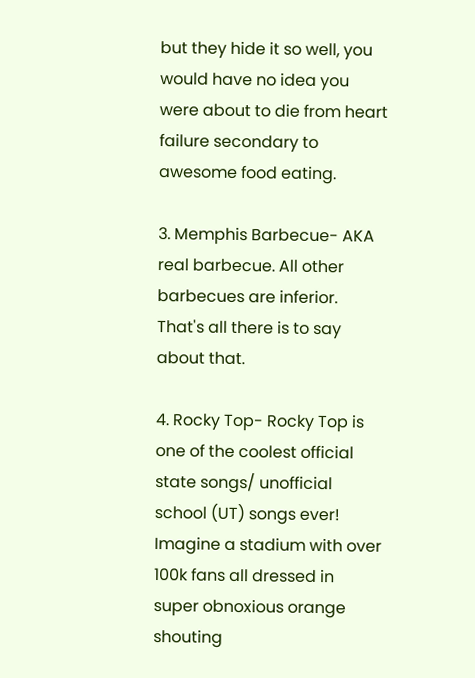but they hide it so well, you would have no idea you were about to die from heart failure secondary to awesome food eating.

3. Memphis Barbecue- AKA real barbecue. All other barbecues are inferior. That's all there is to say about that.

4. Rocky Top- Rocky Top is one of the coolest official state songs/ unofficial school (UT) songs ever! Imagine a stadium with over 100k fans all dressed in super obnoxious orange shouting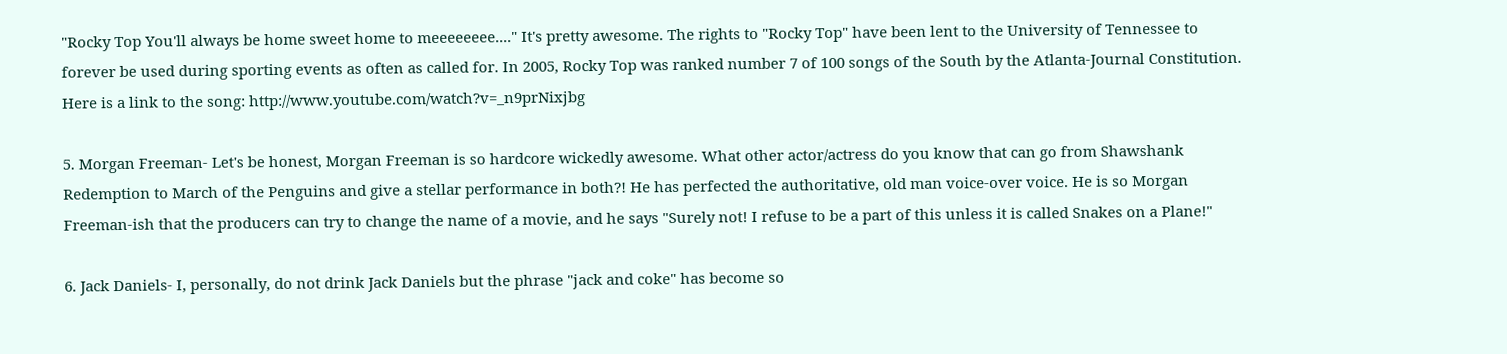"Rocky Top You'll always be home sweet home to meeeeeeee...." It's pretty awesome. The rights to "Rocky Top" have been lent to the University of Tennessee to forever be used during sporting events as often as called for. In 2005, Rocky Top was ranked number 7 of 100 songs of the South by the Atlanta-Journal Constitution. Here is a link to the song: http://www.youtube.com/watch?v=_n9prNixjbg

5. Morgan Freeman- Let's be honest, Morgan Freeman is so hardcore wickedly awesome. What other actor/actress do you know that can go from Shawshank Redemption to March of the Penguins and give a stellar performance in both?! He has perfected the authoritative, old man voice-over voice. He is so Morgan Freeman-ish that the producers can try to change the name of a movie, and he says "Surely not! I refuse to be a part of this unless it is called Snakes on a Plane!"

6. Jack Daniels- I, personally, do not drink Jack Daniels but the phrase "jack and coke" has become so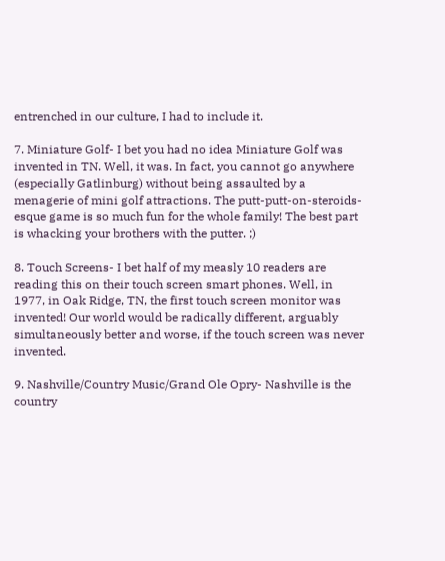entrenched in our culture, I had to include it.

7. Miniature Golf- I bet you had no idea Miniature Golf was invented in TN. Well, it was. In fact, you cannot go anywhere (especially Gatlinburg) without being assaulted by a menagerie of mini golf attractions. The putt-putt-on-steroids-esque game is so much fun for the whole family! The best part is whacking your brothers with the putter. ;)

8. Touch Screens- I bet half of my measly 10 readers are reading this on their touch screen smart phones. Well, in 1977, in Oak Ridge, TN, the first touch screen monitor was invented! Our world would be radically different, arguably simultaneously better and worse, if the touch screen was never invented.

9. Nashville/Country Music/Grand Ole Opry- Nashville is the country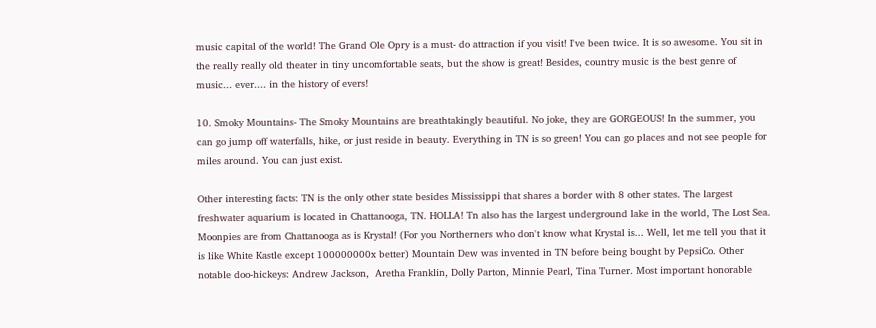music capital of the world! The Grand Ole Opry is a must- do attraction if you visit! I've been twice. It is so awesome. You sit in the really really old theater in tiny uncomfortable seats, but the show is great! Besides, country music is the best genre of music... ever.... in the history of evers!

10. Smoky Mountains- The Smoky Mountains are breathtakingly beautiful. No joke, they are GORGEOUS! In the summer, you can go jump off waterfalls, hike, or just reside in beauty. Everything in TN is so green! You can go places and not see people for miles around. You can just exist.

Other interesting facts: TN is the only other state besides Mississippi that shares a border with 8 other states. The largest freshwater aquarium is located in Chattanooga, TN. HOLLA! Tn also has the largest underground lake in the world, The Lost Sea. Moonpies are from Chattanooga as is Krystal! (For you Northerners who don't know what Krystal is... Well, let me tell you that it is like White Kastle except 100000000x better) Mountain Dew was invented in TN before being bought by PepsiCo. Other notable doo-hickeys: Andrew Jackson,  Aretha Franklin, Dolly Parton, Minnie Pearl, Tina Turner. Most important honorable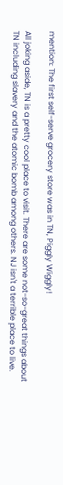mention: The first self-serve grocery store was in TN, Piggly Wiggly!

All joking aside, TN is a pretty cool place to visit. There are some not-so-great things about TN including slavery and the atomic bomb among others. NJ isn't a terrible place to live.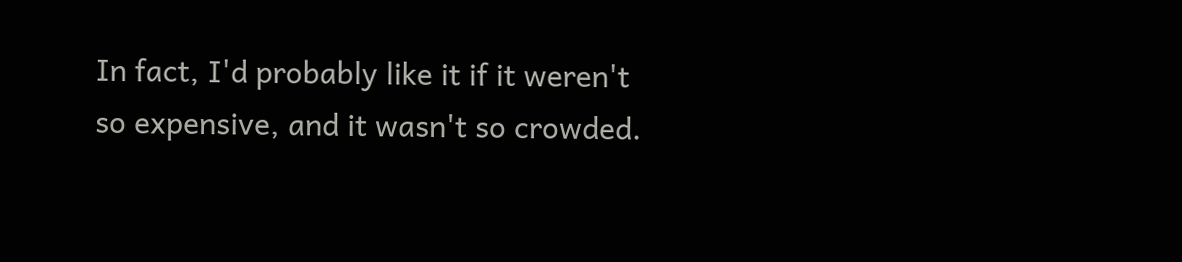In fact, I'd probably like it if it weren't so expensive, and it wasn't so crowded.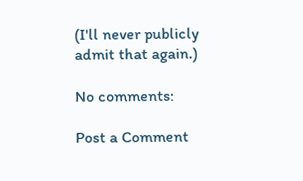(I'll never publicly admit that again.)

No comments:

Post a Comment